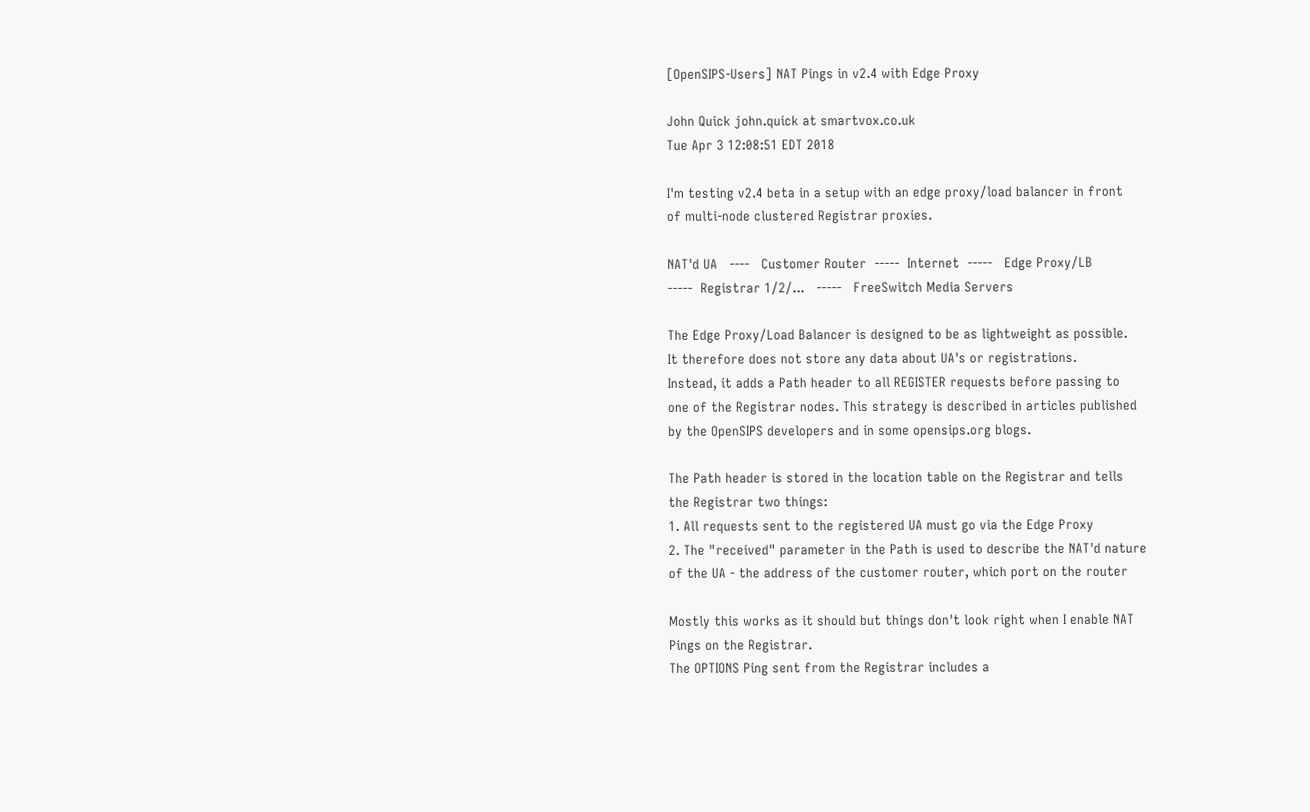[OpenSIPS-Users] NAT Pings in v2.4 with Edge Proxy

John Quick john.quick at smartvox.co.uk
Tue Apr 3 12:08:51 EDT 2018

I'm testing v2.4 beta in a setup with an edge proxy/load balancer in front
of multi-node clustered Registrar proxies.

NAT'd UA   ----   Customer Router  -----  Internet  -----   Edge Proxy/LB
-----  Registrar 1/2/...   -----   FreeSwitch Media Servers

The Edge Proxy/Load Balancer is designed to be as lightweight as possible.
It therefore does not store any data about UA's or registrations.
Instead, it adds a Path header to all REGISTER requests before passing to
one of the Registrar nodes. This strategy is described in articles published
by the OpenSIPS developers and in some opensips.org blogs.

The Path header is stored in the location table on the Registrar and tells
the Registrar two things:
1. All requests sent to the registered UA must go via the Edge Proxy
2. The "received" parameter in the Path is used to describe the NAT'd nature
of the UA - the address of the customer router, which port on the router

Mostly this works as it should but things don't look right when I enable NAT
Pings on the Registrar.
The OPTIONS Ping sent from the Registrar includes a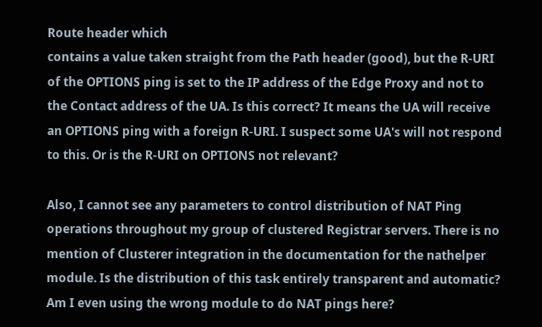Route header which
contains a value taken straight from the Path header (good), but the R-URI
of the OPTIONS ping is set to the IP address of the Edge Proxy and not to
the Contact address of the UA. Is this correct? It means the UA will receive
an OPTIONS ping with a foreign R-URI. I suspect some UA's will not respond
to this. Or is the R-URI on OPTIONS not relevant?

Also, I cannot see any parameters to control distribution of NAT Ping
operations throughout my group of clustered Registrar servers. There is no
mention of Clusterer integration in the documentation for the nathelper
module. Is the distribution of this task entirely transparent and automatic?
Am I even using the wrong module to do NAT pings here?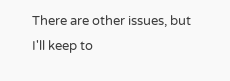There are other issues, but I'll keep to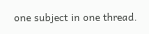one subject in one thread.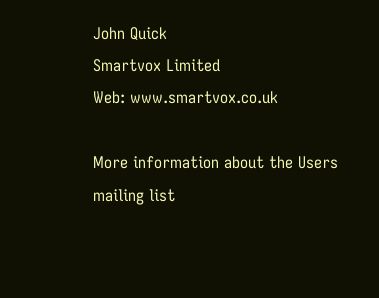John Quick
Smartvox Limited
Web: www.smartvox.co.uk

More information about the Users mailing list